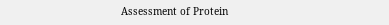Assessment of Protein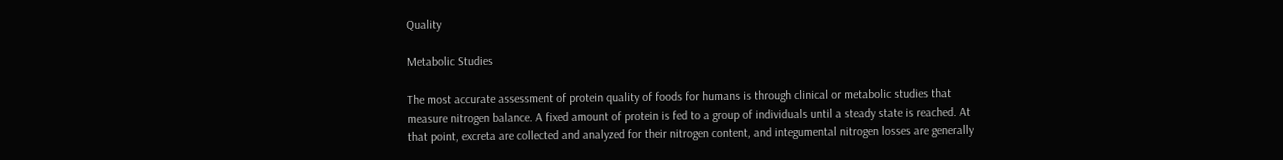Quality

Metabolic Studies

The most accurate assessment of protein quality of foods for humans is through clinical or metabolic studies that measure nitrogen balance. A fixed amount of protein is fed to a group of individuals until a steady state is reached. At that point, excreta are collected and analyzed for their nitrogen content, and integumental nitrogen losses are generally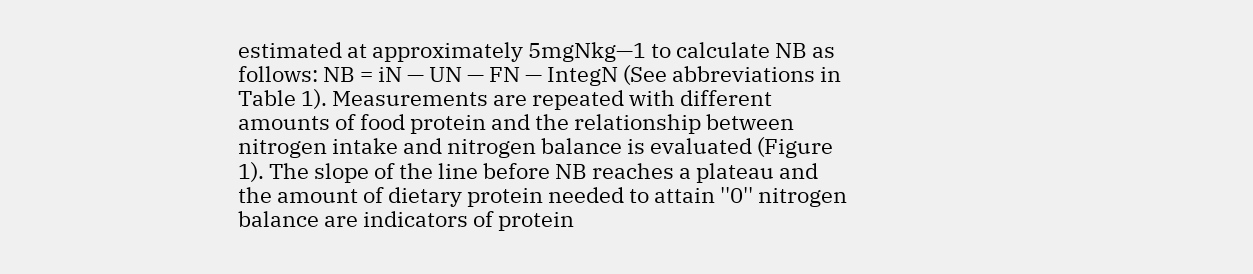estimated at approximately 5mgNkg—1 to calculate NB as follows: NB = iN — UN — FN — IntegN (See abbreviations in Table 1). Measurements are repeated with different amounts of food protein and the relationship between nitrogen intake and nitrogen balance is evaluated (Figure 1). The slope of the line before NB reaches a plateau and the amount of dietary protein needed to attain ''0'' nitrogen balance are indicators of protein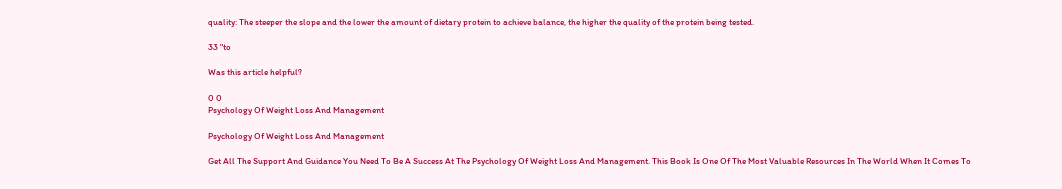quality: The steeper the slope and the lower the amount of dietary protein to achieve balance, the higher the quality of the protein being tested.

33 "to

Was this article helpful?

0 0
Psychology Of Weight Loss And Management

Psychology Of Weight Loss And Management

Get All The Support And Guidance You Need To Be A Success At The Psychology Of Weight Loss And Management. This Book Is One Of The Most Valuable Resources In The World When It Comes To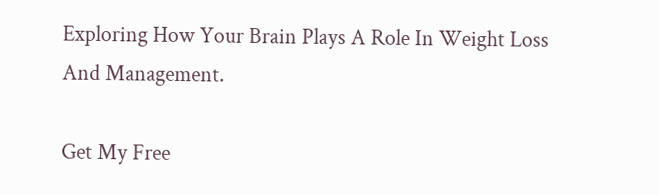Exploring How Your Brain Plays A Role In Weight Loss And Management.

Get My Free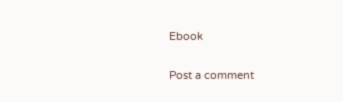Ebook

Post a comment